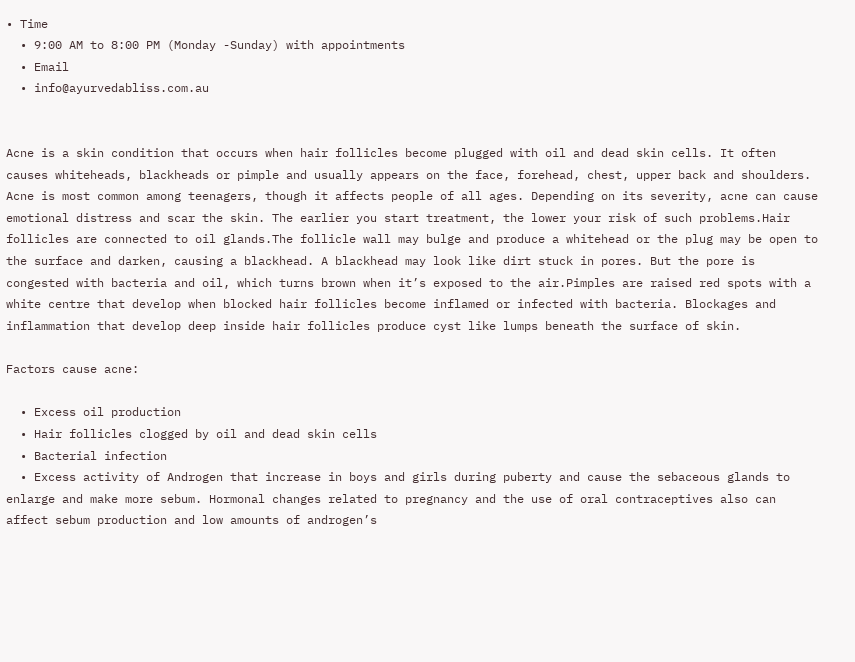• Time
  • 9:00 AM to 8:00 PM (Monday -Sunday) with appointments
  • Email
  • info@ayurvedabliss.com.au


Acne is a skin condition that occurs when hair follicles become plugged with oil and dead skin cells. It often causes whiteheads, blackheads or pimple and usually appears on the face, forehead, chest, upper back and shoulders. Acne is most common among teenagers, though it affects people of all ages. Depending on its severity, acne can cause emotional distress and scar the skin. The earlier you start treatment, the lower your risk of such problems.Hair follicles are connected to oil glands.The follicle wall may bulge and produce a whitehead or the plug may be open to the surface and darken, causing a blackhead. A blackhead may look like dirt stuck in pores. But the pore is congested with bacteria and oil, which turns brown when it’s exposed to the air.Pimples are raised red spots with a white centre that develop when blocked hair follicles become inflamed or infected with bacteria. Blockages and inflammation that develop deep inside hair follicles produce cyst like lumps beneath the surface of skin.

Factors cause acne:

  • Excess oil production
  • Hair follicles clogged by oil and dead skin cells
  • Bacterial infection
  • Excess activity of Androgen that increase in boys and girls during puberty and cause the sebaceous glands to enlarge and make more sebum. Hormonal changes related to pregnancy and the use of oral contraceptives also can affect sebum production and low amounts of androgen’s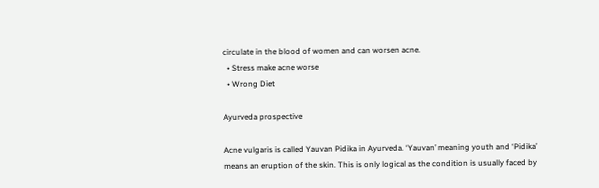circulate in the blood of women and can worsen acne.
  • Stress make acne worse
  • Wrong Diet

Ayurveda prospective

Acne vulgaris is called Yauvan Pidika in Ayurveda. ‘Yauvan’ meaning youth and ‘Pidika’ means an eruption of the skin. This is only logical as the condition is usually faced by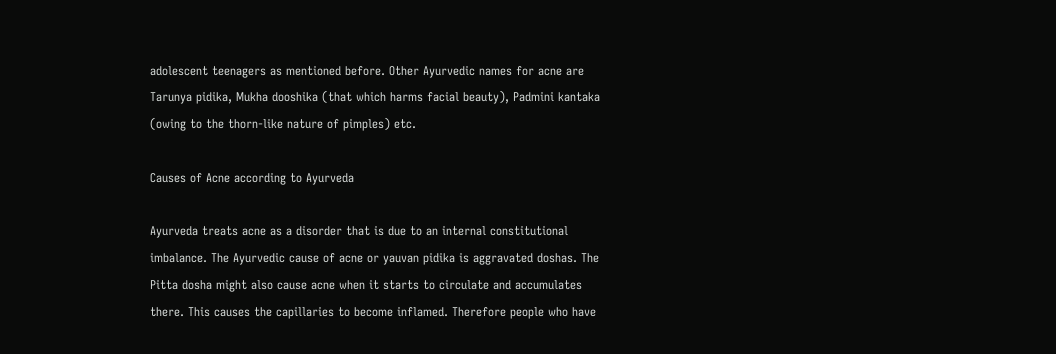adolescent teenagers as mentioned before. Other Ayurvedic names for acne are Tarunya pidika, Mukha dooshika (that which harms facial beauty), Padmini kantaka (owing to the thorn-like nature of pimples) etc.

Causes of Acne according to Ayurveda

Ayurveda treats acne as a disorder that is due to an internal constitutional imbalance. The Ayurvedic cause of acne or yauvan pidika is aggravated doshas. The Pitta dosha might also cause acne when it starts to circulate and accumulates there. This causes the capillaries to become inflamed. Therefore people who have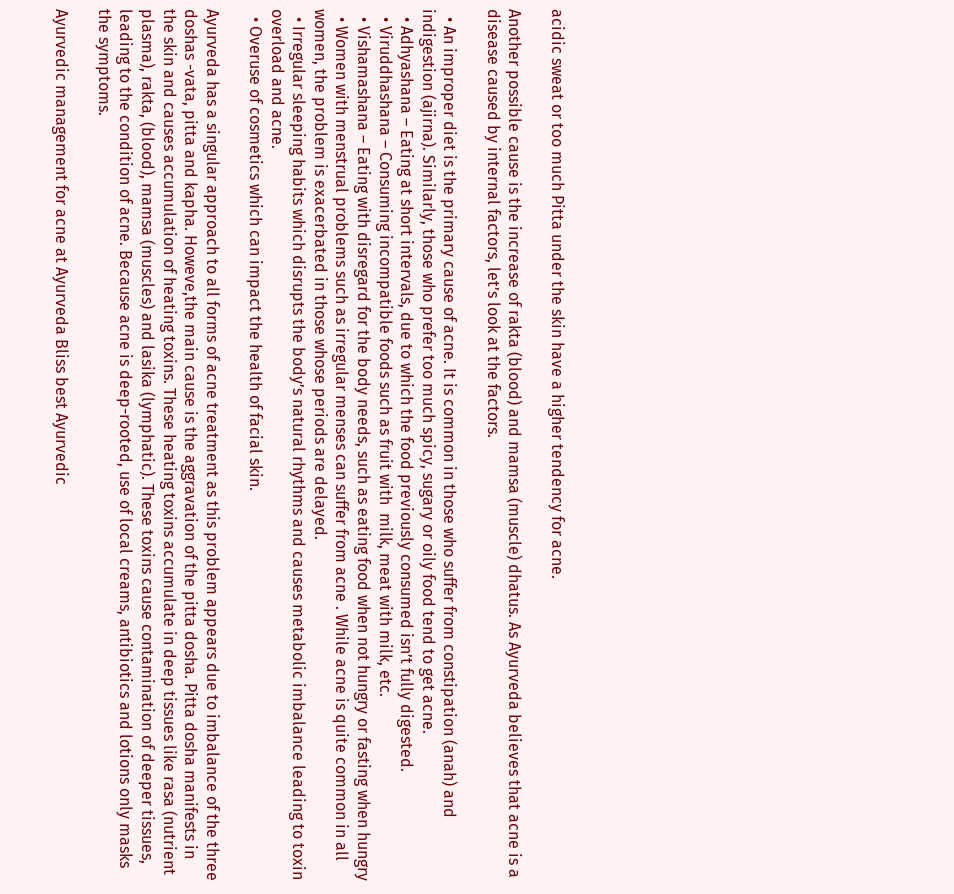acidic sweat or too much Pitta under the skin have a higher tendency for acne.

Another possible cause is the increase of rakta (blood) and mamsa (muscle) dhatus. As Ayurveda believes that acne is a disease caused by internal factors, let’s look at the factors.

  • An improper diet is the primary cause of acne. It is common in those who suffer from constipation (anah) and indigestion (ajirna). Similarly, those who prefer too much spicy, sugary or oily food tend to get acne.
  • Adhyashana – Eating at short intervals, due to which the food previously consumed isn’t fully digested.
  • Viruddhashana – Consuming incompatible foods such as fruit with  milk, meat with milk, etc.
  • Vishamashana – Eating with disregard for the body needs, such as eating food when not hungry or fasting when hungry
  • Women with menstrual problems such as irregular menses can suffer from acne . While acne is quite common in all women, the problem is exacerbated in those whose periods are delayed.
  • Irregular sleeping habits which disrupts the body’s natural rhythms and causes metabolic imbalance leading to toxin overload and acne.
  • Overuse of cosmetics which can impact the health of facial skin.

Ayurveda has a singular approach to all forms of acne treatment as this problem appears due to imbalance of the three doshas -vata, pitta and kapha. Howeve,the main cause is the aggravation of the pitta dosha. Pitta dosha manifests in the skin and causes accumulation of heating toxins. These heating toxins accumulate in deep tissues like rasa (nutrient plasma), rakta, (blood), mamsa (muscles) and lasika (lymphatic). These toxins cause contamination of deeper tissues, leading to the condition of acne. Because acne is deep-rooted, use of local creams, antibiotics and lotions only masks the symptoms.

Ayurvedic management for acne at Ayurveda Bliss best Ayurvedic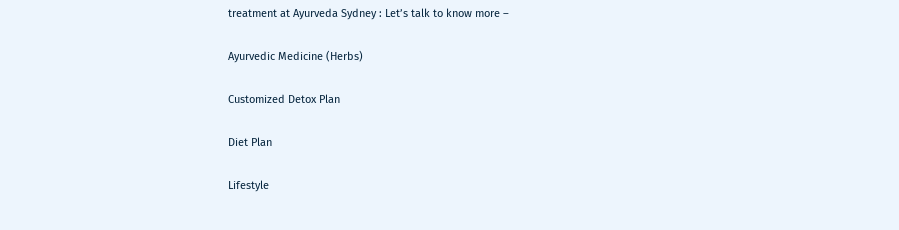treatment at Ayurveda Sydney : Let’s talk to know more –

Ayurvedic Medicine (Herbs)

Customized Detox Plan

Diet Plan

Lifestyle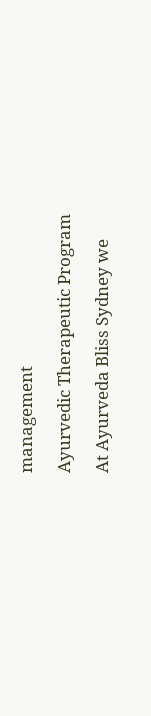management

Ayurvedic Therapeutic Program

At Ayurveda Bliss Sydney we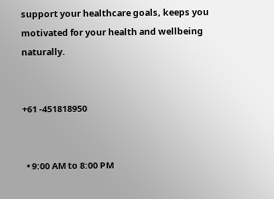support your healthcare goals, keeps you motivated for your health and wellbeing naturally.


+61 -451818950


  • 9:00 AM to 8:00 PM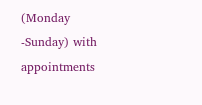(Monday -Sunday) with appointments